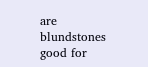are blundstones good for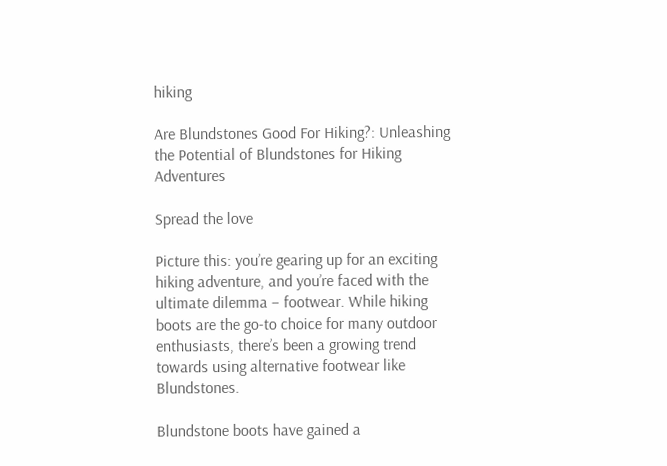hiking

Are Blundstones Good For Hiking?: Unleashing the Potential of Blundstones for Hiking Adventures

Spread the love

Picture this: you’re gearing up for an exciting hiking adventure, and you’re faced with the ultimate dilemma – footwear. While hiking boots are the go-to choice for many outdoor enthusiasts, there’s been a growing trend towards using alternative footwear like Blundstones.

Blundstone boots have gained a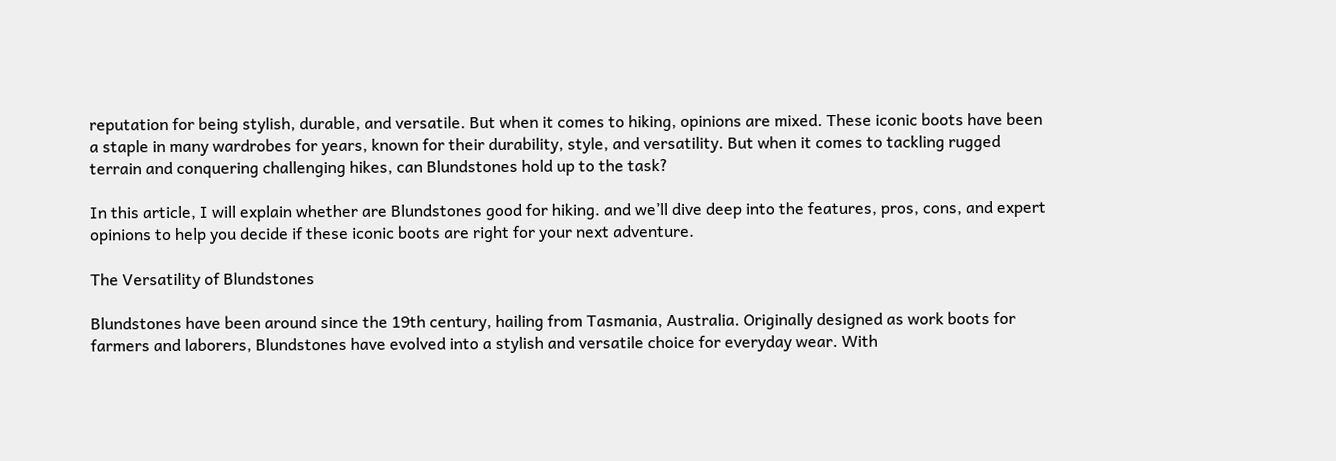reputation for being stylish, durable, and versatile. But when it comes to hiking, opinions are mixed. These iconic boots have been a staple in many wardrobes for years, known for their durability, style, and versatility. But when it comes to tackling rugged terrain and conquering challenging hikes, can Blundstones hold up to the task?

In this article, I will explain whether are Blundstones good for hiking. and we’ll dive deep into the features, pros, cons, and expert opinions to help you decide if these iconic boots are right for your next adventure.

The Versatility of Blundstones

Blundstones have been around since the 19th century, hailing from Tasmania, Australia. Originally designed as work boots for farmers and laborers, Blundstones have evolved into a stylish and versatile choice for everyday wear. With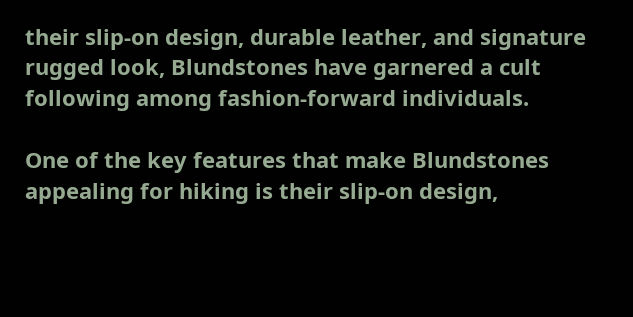their slip-on design, durable leather, and signature rugged look, Blundstones have garnered a cult following among fashion-forward individuals.

One of the key features that make Blundstones appealing for hiking is their slip-on design,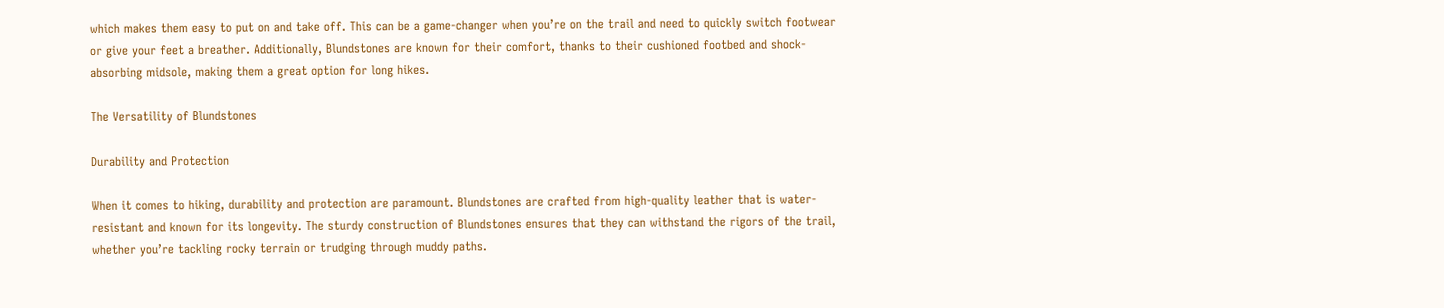which makes them easy to put on and take off. This can be a game-changer when you’re on the trail and need to quickly switch footwear or give your feet a breather. Additionally, Blundstones are known for their comfort, thanks to their cushioned footbed and shock-absorbing midsole, making them a great option for long hikes.

The Versatility of Blundstones

Durability and Protection

When it comes to hiking, durability and protection are paramount. Blundstones are crafted from high-quality leather that is water-resistant and known for its longevity. The sturdy construction of Blundstones ensures that they can withstand the rigors of the trail, whether you’re tackling rocky terrain or trudging through muddy paths.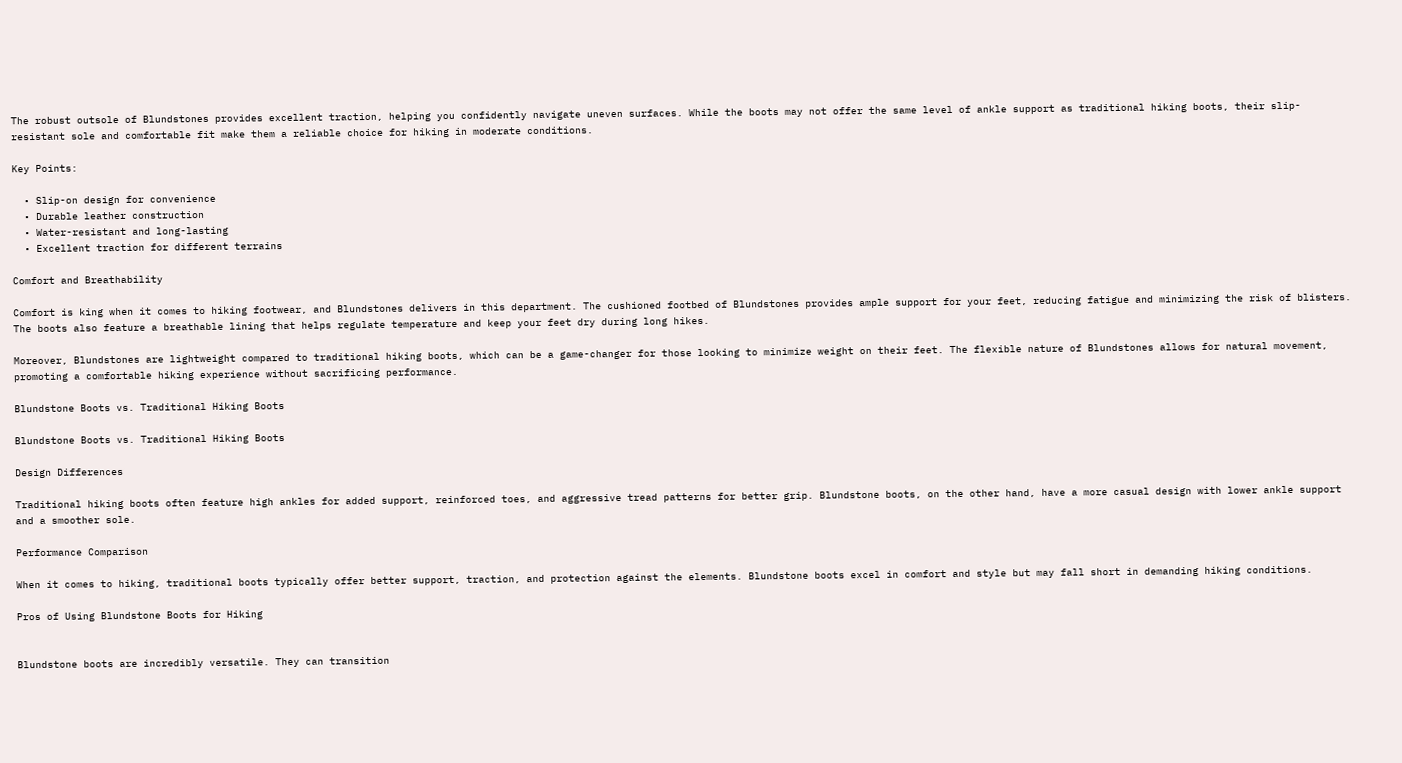The robust outsole of Blundstones provides excellent traction, helping you confidently navigate uneven surfaces. While the boots may not offer the same level of ankle support as traditional hiking boots, their slip-resistant sole and comfortable fit make them a reliable choice for hiking in moderate conditions.

Key Points:

  • Slip-on design for convenience
  • Durable leather construction
  • Water-resistant and long-lasting
  • Excellent traction for different terrains

Comfort and Breathability

Comfort is king when it comes to hiking footwear, and Blundstones delivers in this department. The cushioned footbed of Blundstones provides ample support for your feet, reducing fatigue and minimizing the risk of blisters. The boots also feature a breathable lining that helps regulate temperature and keep your feet dry during long hikes.

Moreover, Blundstones are lightweight compared to traditional hiking boots, which can be a game-changer for those looking to minimize weight on their feet. The flexible nature of Blundstones allows for natural movement, promoting a comfortable hiking experience without sacrificing performance.

Blundstone Boots vs. Traditional Hiking Boots

Blundstone Boots vs. Traditional Hiking Boots

Design Differences

Traditional hiking boots often feature high ankles for added support, reinforced toes, and aggressive tread patterns for better grip. Blundstone boots, on the other hand, have a more casual design with lower ankle support and a smoother sole.

Performance Comparison

When it comes to hiking, traditional boots typically offer better support, traction, and protection against the elements. Blundstone boots excel in comfort and style but may fall short in demanding hiking conditions.

Pros of Using Blundstone Boots for Hiking


Blundstone boots are incredibly versatile. They can transition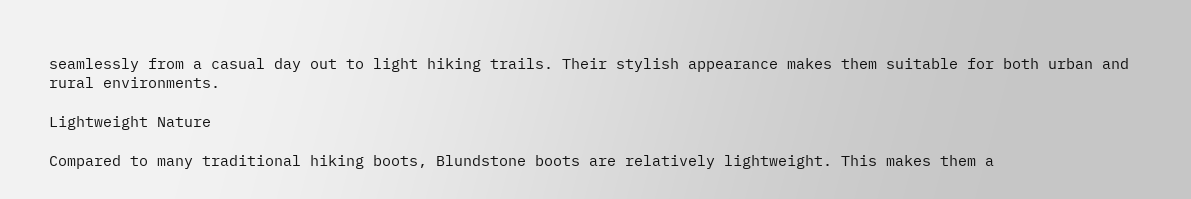seamlessly from a casual day out to light hiking trails. Their stylish appearance makes them suitable for both urban and rural environments.

Lightweight Nature

Compared to many traditional hiking boots, Blundstone boots are relatively lightweight. This makes them a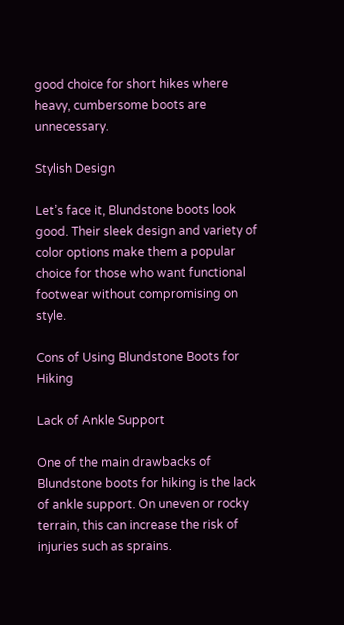good choice for short hikes where heavy, cumbersome boots are unnecessary.

Stylish Design

Let’s face it, Blundstone boots look good. Their sleek design and variety of color options make them a popular choice for those who want functional footwear without compromising on style.

Cons of Using Blundstone Boots for Hiking

Lack of Ankle Support

One of the main drawbacks of Blundstone boots for hiking is the lack of ankle support. On uneven or rocky terrain, this can increase the risk of injuries such as sprains.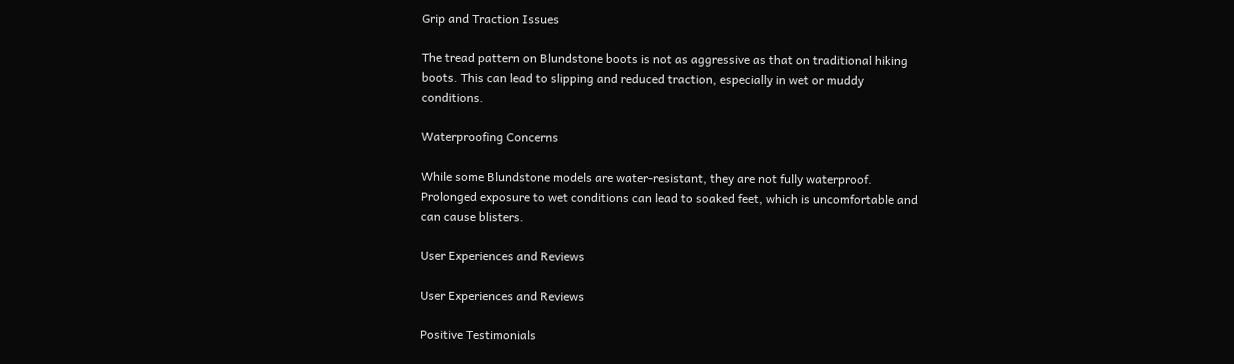Grip and Traction Issues

The tread pattern on Blundstone boots is not as aggressive as that on traditional hiking boots. This can lead to slipping and reduced traction, especially in wet or muddy conditions.

Waterproofing Concerns

While some Blundstone models are water-resistant, they are not fully waterproof. Prolonged exposure to wet conditions can lead to soaked feet, which is uncomfortable and can cause blisters.

User Experiences and Reviews

User Experiences and Reviews

Positive Testimonials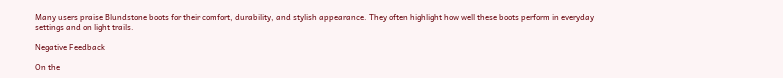Many users praise Blundstone boots for their comfort, durability, and stylish appearance. They often highlight how well these boots perform in everyday settings and on light trails.

Negative Feedback

On the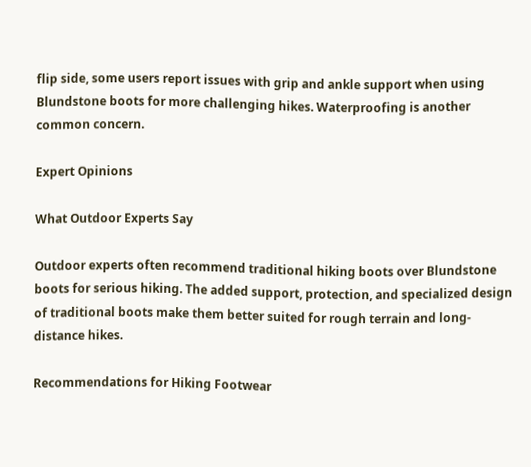flip side, some users report issues with grip and ankle support when using Blundstone boots for more challenging hikes. Waterproofing is another common concern.

Expert Opinions

What Outdoor Experts Say

Outdoor experts often recommend traditional hiking boots over Blundstone boots for serious hiking. The added support, protection, and specialized design of traditional boots make them better suited for rough terrain and long-distance hikes.

Recommendations for Hiking Footwear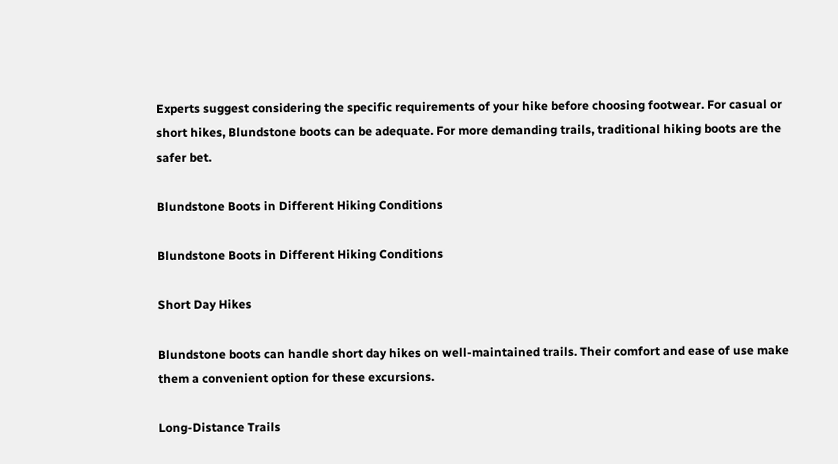Experts suggest considering the specific requirements of your hike before choosing footwear. For casual or short hikes, Blundstone boots can be adequate. For more demanding trails, traditional hiking boots are the safer bet.

Blundstone Boots in Different Hiking Conditions

Blundstone Boots in Different Hiking Conditions

Short Day Hikes

Blundstone boots can handle short day hikes on well-maintained trails. Their comfort and ease of use make them a convenient option for these excursions.

Long-Distance Trails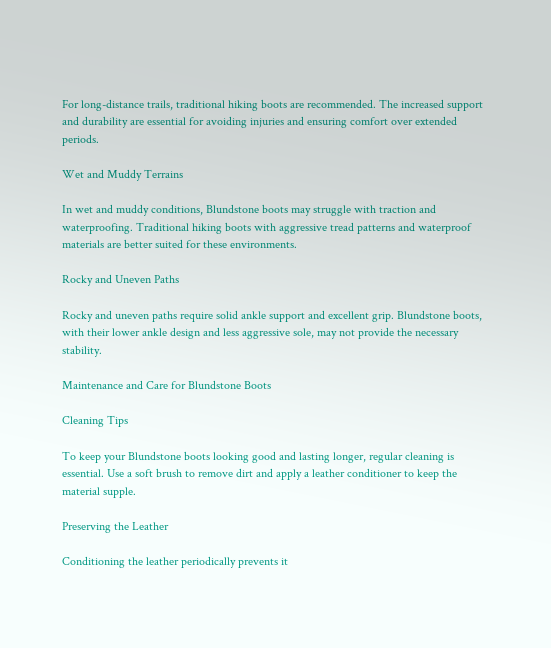For long-distance trails, traditional hiking boots are recommended. The increased support and durability are essential for avoiding injuries and ensuring comfort over extended periods.

Wet and Muddy Terrains

In wet and muddy conditions, Blundstone boots may struggle with traction and waterproofing. Traditional hiking boots with aggressive tread patterns and waterproof materials are better suited for these environments.

Rocky and Uneven Paths

Rocky and uneven paths require solid ankle support and excellent grip. Blundstone boots, with their lower ankle design and less aggressive sole, may not provide the necessary stability.

Maintenance and Care for Blundstone Boots

Cleaning Tips

To keep your Blundstone boots looking good and lasting longer, regular cleaning is essential. Use a soft brush to remove dirt and apply a leather conditioner to keep the material supple.

Preserving the Leather

Conditioning the leather periodically prevents it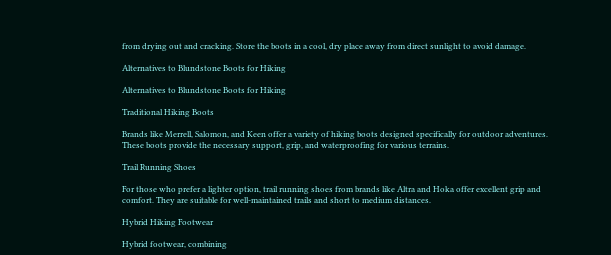from drying out and cracking. Store the boots in a cool, dry place away from direct sunlight to avoid damage.

Alternatives to Blundstone Boots for Hiking

Alternatives to Blundstone Boots for Hiking

Traditional Hiking Boots

Brands like Merrell, Salomon, and Keen offer a variety of hiking boots designed specifically for outdoor adventures. These boots provide the necessary support, grip, and waterproofing for various terrains.

Trail Running Shoes

For those who prefer a lighter option, trail running shoes from brands like Altra and Hoka offer excellent grip and comfort. They are suitable for well-maintained trails and short to medium distances.

Hybrid Hiking Footwear

Hybrid footwear, combining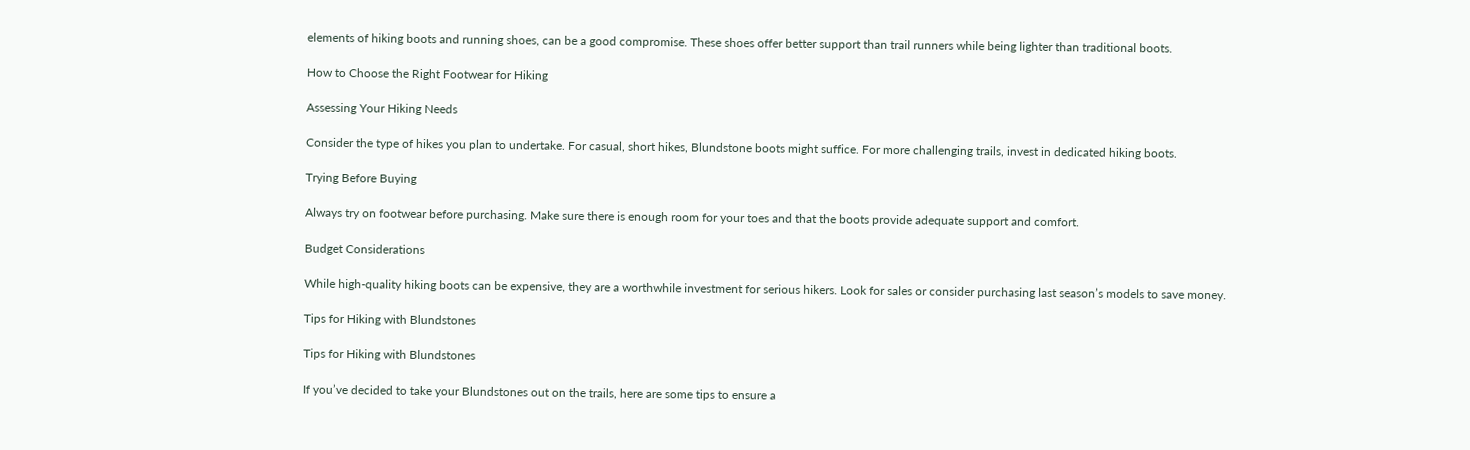elements of hiking boots and running shoes, can be a good compromise. These shoes offer better support than trail runners while being lighter than traditional boots.

How to Choose the Right Footwear for Hiking

Assessing Your Hiking Needs

Consider the type of hikes you plan to undertake. For casual, short hikes, Blundstone boots might suffice. For more challenging trails, invest in dedicated hiking boots.

Trying Before Buying

Always try on footwear before purchasing. Make sure there is enough room for your toes and that the boots provide adequate support and comfort.

Budget Considerations

While high-quality hiking boots can be expensive, they are a worthwhile investment for serious hikers. Look for sales or consider purchasing last season’s models to save money.

Tips for Hiking with Blundstones

Tips for Hiking with Blundstones

If you’ve decided to take your Blundstones out on the trails, here are some tips to ensure a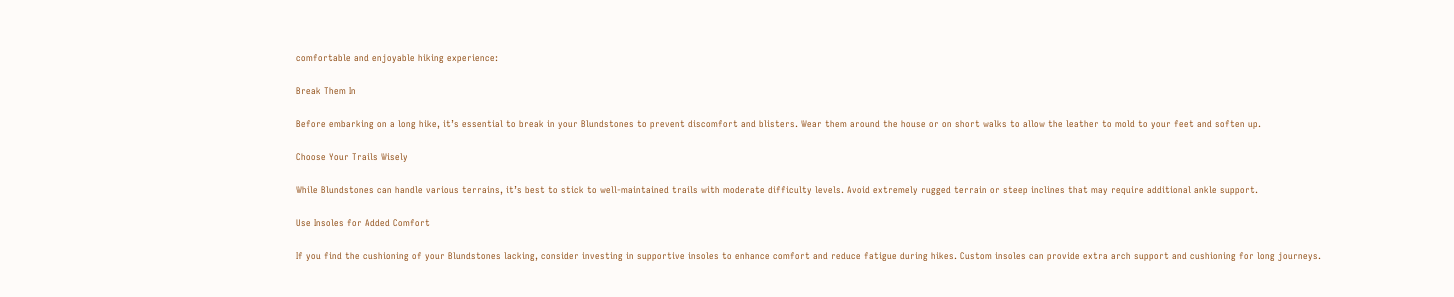comfortable and enjoyable hiking experience:

Break Them In

Before embarking on a long hike, it’s essential to break in your Blundstones to prevent discomfort and blisters. Wear them around the house or on short walks to allow the leather to mold to your feet and soften up.

Choose Your Trails Wisely

While Blundstones can handle various terrains, it’s best to stick to well-maintained trails with moderate difficulty levels. Avoid extremely rugged terrain or steep inclines that may require additional ankle support.

Use Insoles for Added Comfort

If you find the cushioning of your Blundstones lacking, consider investing in supportive insoles to enhance comfort and reduce fatigue during hikes. Custom insoles can provide extra arch support and cushioning for long journeys.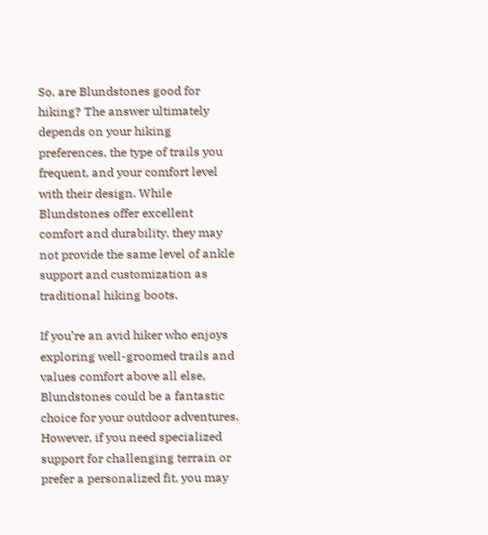So, are Blundstones good for hiking? The answer ultimately depends on your hiking preferences, the type of trails you frequent, and your comfort level with their design. While Blundstones offer excellent comfort and durability, they may not provide the same level of ankle support and customization as traditional hiking boots.

If you’re an avid hiker who enjoys exploring well-groomed trails and values comfort above all else, Blundstones could be a fantastic choice for your outdoor adventures. However, if you need specialized support for challenging terrain or prefer a personalized fit, you may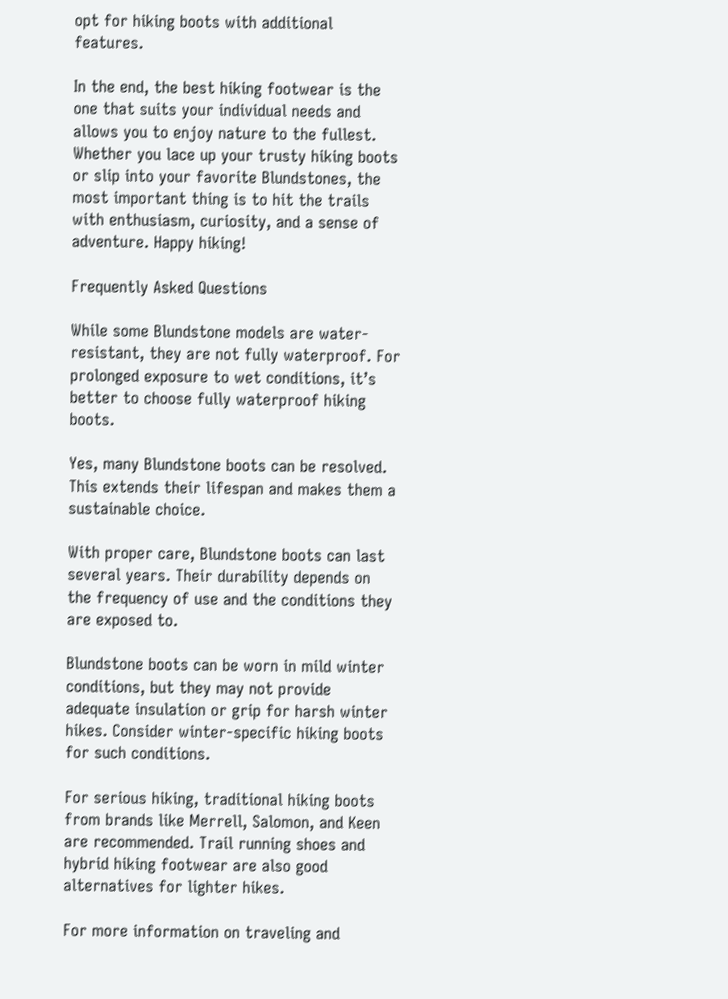opt for hiking boots with additional features.

In the end, the best hiking footwear is the one that suits your individual needs and allows you to enjoy nature to the fullest. Whether you lace up your trusty hiking boots or slip into your favorite Blundstones, the most important thing is to hit the trails with enthusiasm, curiosity, and a sense of adventure. Happy hiking!

Frequently Asked Questions

While some Blundstone models are water-resistant, they are not fully waterproof. For prolonged exposure to wet conditions, it’s better to choose fully waterproof hiking boots.

Yes, many Blundstone boots can be resolved. This extends their lifespan and makes them a sustainable choice.

With proper care, Blundstone boots can last several years. Their durability depends on the frequency of use and the conditions they are exposed to.

Blundstone boots can be worn in mild winter conditions, but they may not provide adequate insulation or grip for harsh winter hikes. Consider winter-specific hiking boots for such conditions.

For serious hiking, traditional hiking boots from brands like Merrell, Salomon, and Keen are recommended. Trail running shoes and hybrid hiking footwear are also good alternatives for lighter hikes.

For more information on traveling and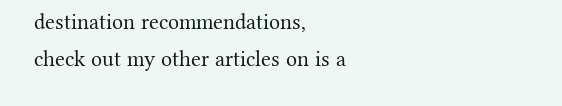destination recommendations, check out my other articles on is a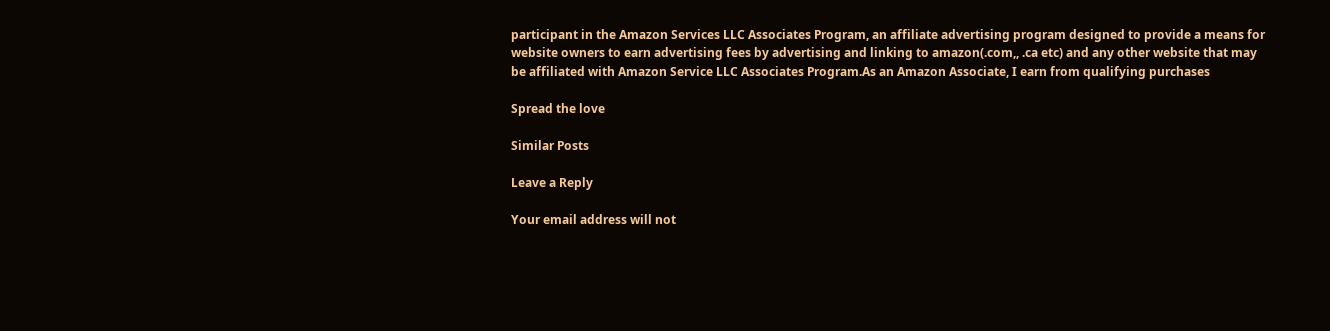participant in the Amazon Services LLC Associates Program, an affiliate advertising program designed to provide a means for website owners to earn advertising fees by advertising and linking to amazon(.com,, .ca etc) and any other website that may be affiliated with Amazon Service LLC Associates Program.As an Amazon Associate, I earn from qualifying purchases

Spread the love

Similar Posts

Leave a Reply

Your email address will not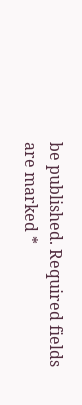be published. Required fields are marked *